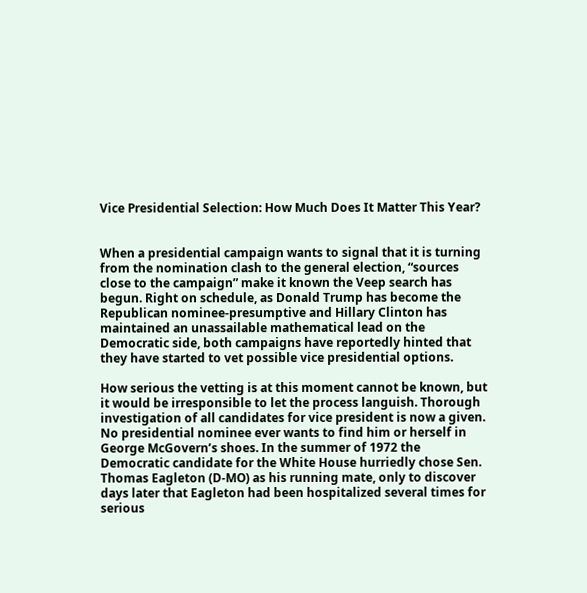Vice Presidential Selection: How Much Does It Matter This Year?


When a presidential campaign wants to signal that it is turning from the nomination clash to the general election, “sources close to the campaign” make it known the Veep search has begun. Right on schedule, as Donald Trump has become the Republican nominee-presumptive and Hillary Clinton has maintained an unassailable mathematical lead on the Democratic side, both campaigns have reportedly hinted that they have started to vet possible vice presidential options.

How serious the vetting is at this moment cannot be known, but it would be irresponsible to let the process languish. Thorough investigation of all candidates for vice president is now a given. No presidential nominee ever wants to find him or herself in George McGovern’s shoes. In the summer of 1972 the Democratic candidate for the White House hurriedly chose Sen. Thomas Eagleton (D-MO) as his running mate, only to discover days later that Eagleton had been hospitalized several times for serious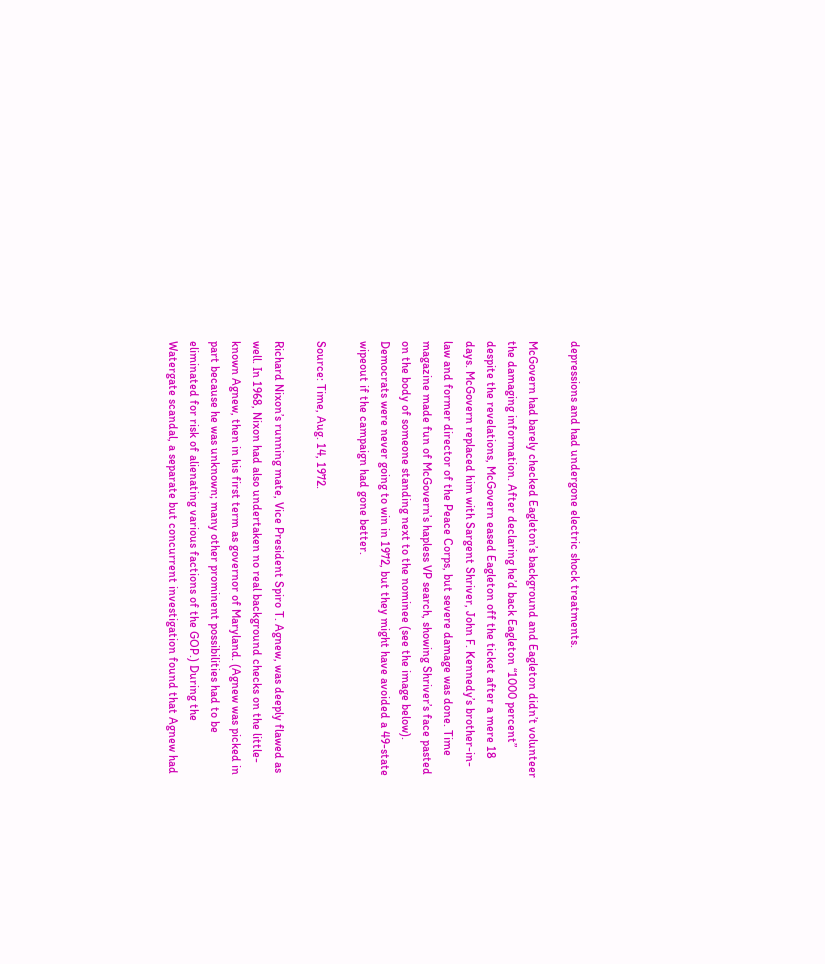depressions and had undergone electric shock treatments.

McGovern had barely checked Eagleton’s background and Eagleton didn’t volunteer the damaging information. After declaring he’d back Eagleton “1000 percent” despite the revelations, McGovern eased Eagleton off the ticket after a mere 18 days. McGovern replaced him with Sargent Shriver, John F. Kennedy’s brother-in-law and former director of the Peace Corps, but severe damage was done. Time magazine made fun of McGovern’s hapless VP search, showing Shriver’s face pasted on the body of someone standing next to the nominee (see the image below). Democrats were never going to win in 1972, but they might have avoided a 49-state wipeout if the campaign had gone better.

Source: Time, Aug. 14, 1972.

Richard Nixon’s running mate, Vice President Spiro T. Agnew, was deeply flawed as well. In 1968, Nixon had also undertaken no real background checks on the little-known Agnew, then in his first term as governor of Maryland. (Agnew was picked in part because he was unknown; many other prominent possibilities had to be eliminated for risk of alienating various factions of the GOP.) During the Watergate scandal, a separate but concurrent investigation found that Agnew had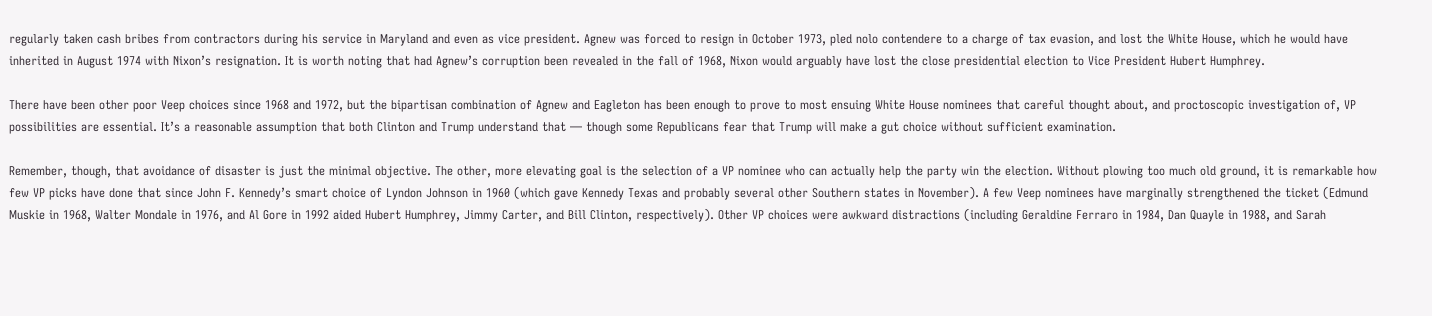regularly taken cash bribes from contractors during his service in Maryland and even as vice president. Agnew was forced to resign in October 1973, pled nolo contendere to a charge of tax evasion, and lost the White House, which he would have inherited in August 1974 with Nixon’s resignation. It is worth noting that had Agnew’s corruption been revealed in the fall of 1968, Nixon would arguably have lost the close presidential election to Vice President Hubert Humphrey.

There have been other poor Veep choices since 1968 and 1972, but the bipartisan combination of Agnew and Eagleton has been enough to prove to most ensuing White House nominees that careful thought about, and proctoscopic investigation of, VP possibilities are essential. It’s a reasonable assumption that both Clinton and Trump understand that — though some Republicans fear that Trump will make a gut choice without sufficient examination.

Remember, though, that avoidance of disaster is just the minimal objective. The other, more elevating goal is the selection of a VP nominee who can actually help the party win the election. Without plowing too much old ground, it is remarkable how few VP picks have done that since John F. Kennedy’s smart choice of Lyndon Johnson in 1960 (which gave Kennedy Texas and probably several other Southern states in November). A few Veep nominees have marginally strengthened the ticket (Edmund Muskie in 1968, Walter Mondale in 1976, and Al Gore in 1992 aided Hubert Humphrey, Jimmy Carter, and Bill Clinton, respectively). Other VP choices were awkward distractions (including Geraldine Ferraro in 1984, Dan Quayle in 1988, and Sarah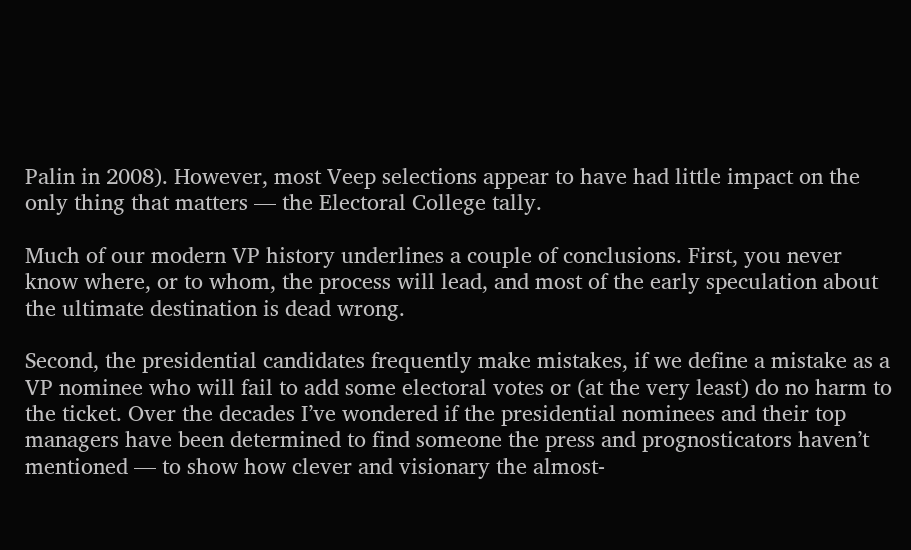Palin in 2008). However, most Veep selections appear to have had little impact on the only thing that matters — the Electoral College tally.

Much of our modern VP history underlines a couple of conclusions. First, you never know where, or to whom, the process will lead, and most of the early speculation about the ultimate destination is dead wrong.

Second, the presidential candidates frequently make mistakes, if we define a mistake as a VP nominee who will fail to add some electoral votes or (at the very least) do no harm to the ticket. Over the decades I’ve wondered if the presidential nominees and their top managers have been determined to find someone the press and prognosticators haven’t mentioned — to show how clever and visionary the almost-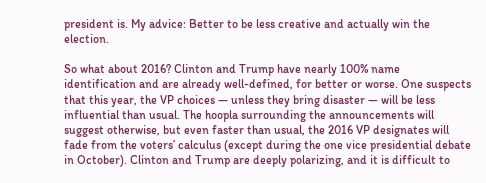president is. My advice: Better to be less creative and actually win the election.

So what about 2016? Clinton and Trump have nearly 100% name identification and are already well-defined, for better or worse. One suspects that this year, the VP choices — unless they bring disaster — will be less influential than usual. The hoopla surrounding the announcements will suggest otherwise, but even faster than usual, the 2016 VP designates will fade from the voters’ calculus (except during the one vice presidential debate in October). Clinton and Trump are deeply polarizing, and it is difficult to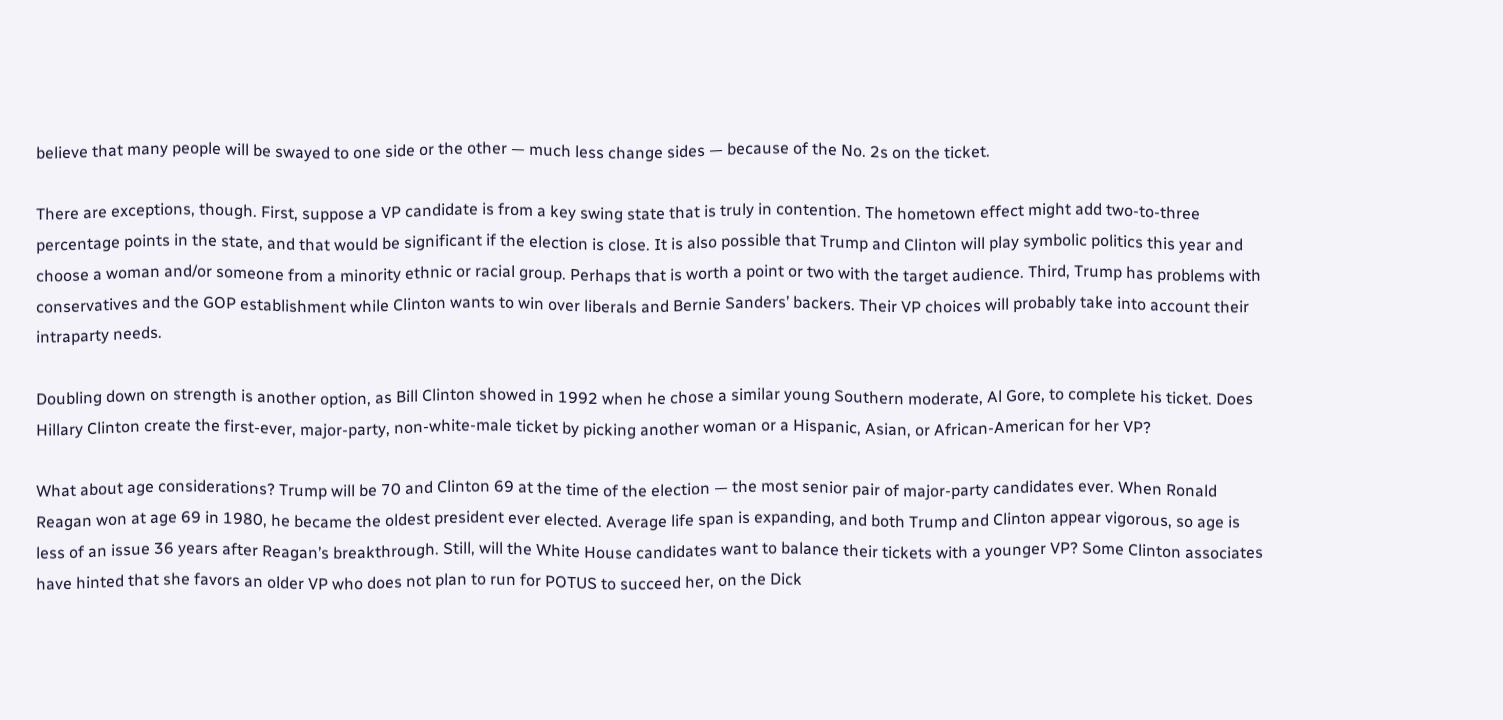believe that many people will be swayed to one side or the other — much less change sides — because of the No. 2s on the ticket.

There are exceptions, though. First, suppose a VP candidate is from a key swing state that is truly in contention. The hometown effect might add two-to-three percentage points in the state, and that would be significant if the election is close. It is also possible that Trump and Clinton will play symbolic politics this year and choose a woman and/or someone from a minority ethnic or racial group. Perhaps that is worth a point or two with the target audience. Third, Trump has problems with conservatives and the GOP establishment while Clinton wants to win over liberals and Bernie Sanders’ backers. Their VP choices will probably take into account their intraparty needs.

Doubling down on strength is another option, as Bill Clinton showed in 1992 when he chose a similar young Southern moderate, Al Gore, to complete his ticket. Does Hillary Clinton create the first-ever, major-party, non-white-male ticket by picking another woman or a Hispanic, Asian, or African-American for her VP?

What about age considerations? Trump will be 70 and Clinton 69 at the time of the election — the most senior pair of major-party candidates ever. When Ronald Reagan won at age 69 in 1980, he became the oldest president ever elected. Average life span is expanding, and both Trump and Clinton appear vigorous, so age is less of an issue 36 years after Reagan’s breakthrough. Still, will the White House candidates want to balance their tickets with a younger VP? Some Clinton associates have hinted that she favors an older VP who does not plan to run for POTUS to succeed her, on the Dick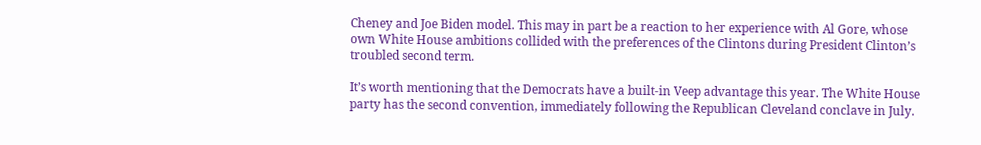Cheney and Joe Biden model. This may in part be a reaction to her experience with Al Gore, whose own White House ambitions collided with the preferences of the Clintons during President Clinton’s troubled second term.

It’s worth mentioning that the Democrats have a built-in Veep advantage this year. The White House party has the second convention, immediately following the Republican Cleveland conclave in July.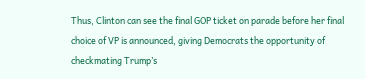Thus, Clinton can see the final GOP ticket on parade before her final choice of VP is announced, giving Democrats the opportunity of checkmating Trump’s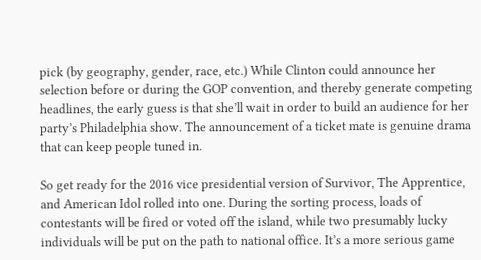pick (by geography, gender, race, etc.) While Clinton could announce her selection before or during the GOP convention, and thereby generate competing headlines, the early guess is that she’ll wait in order to build an audience for her party’s Philadelphia show. The announcement of a ticket mate is genuine drama that can keep people tuned in.

So get ready for the 2016 vice presidential version of Survivor, The Apprentice, and American Idol rolled into one. During the sorting process, loads of contestants will be fired or voted off the island, while two presumably lucky individuals will be put on the path to national office. It’s a more serious game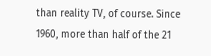than reality TV, of course. Since 1960, more than half of the 21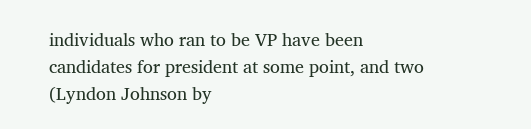individuals who ran to be VP have been candidates for president at some point, and two (Lyndon Johnson by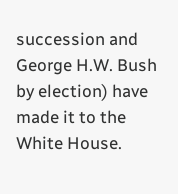succession and George H.W. Bush by election) have made it to the White House.